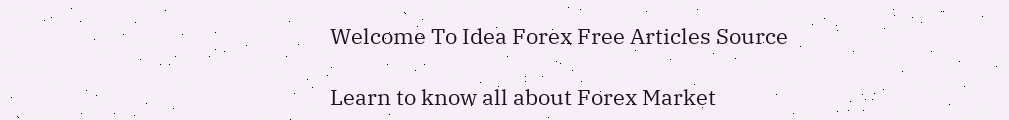Welcome To Idea Forex Free Articles Source

Learn to know all about Forex Market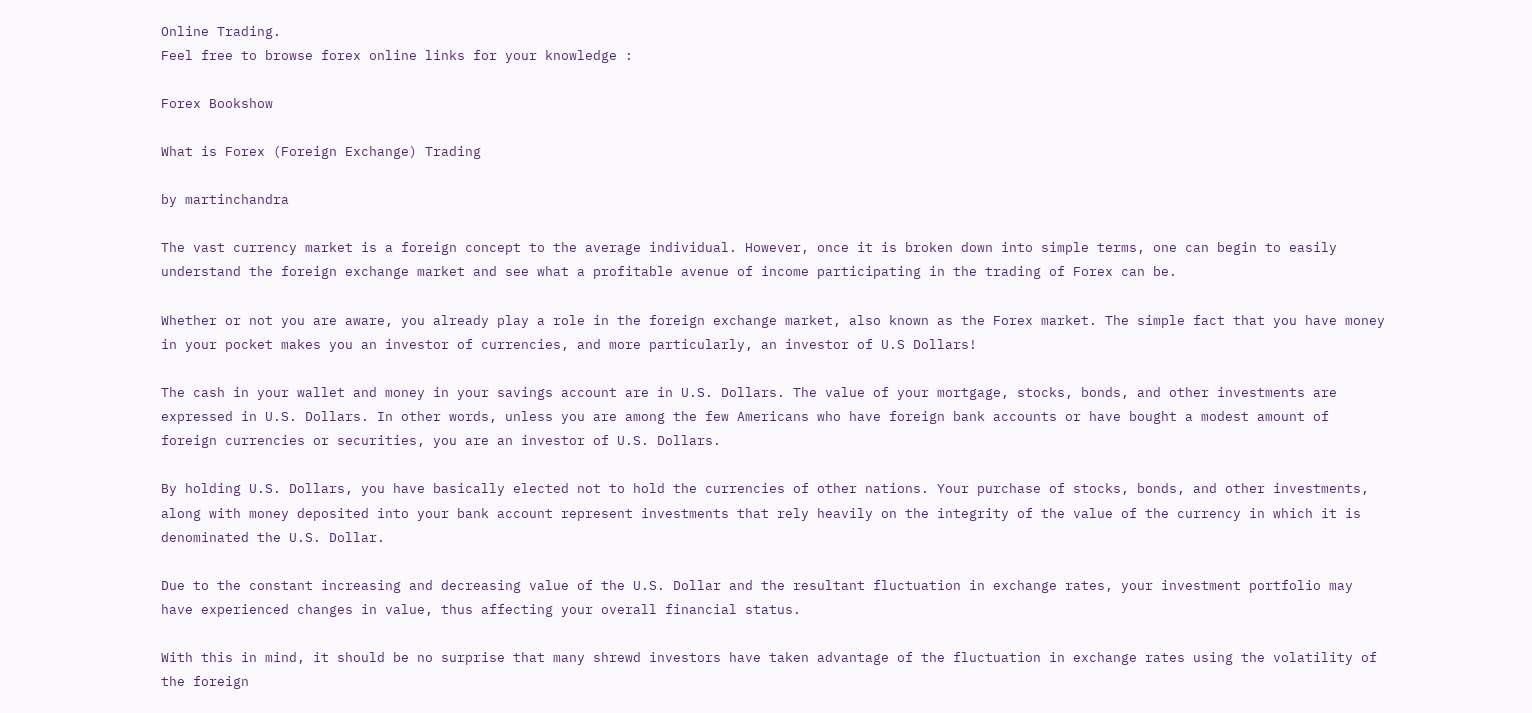Online Trading.
Feel free to browse forex online links for your knowledge :

Forex Bookshow

What is Forex (Foreign Exchange) Trading

by martinchandra

The vast currency market is a foreign concept to the average individual. However, once it is broken down into simple terms, one can begin to easily understand the foreign exchange market and see what a profitable avenue of income participating in the trading of Forex can be.

Whether or not you are aware, you already play a role in the foreign exchange market, also known as the Forex market. The simple fact that you have money in your pocket makes you an investor of currencies, and more particularly, an investor of U.S Dollars!

The cash in your wallet and money in your savings account are in U.S. Dollars. The value of your mortgage, stocks, bonds, and other investments are expressed in U.S. Dollars. In other words, unless you are among the few Americans who have foreign bank accounts or have bought a modest amount of foreign currencies or securities, you are an investor of U.S. Dollars.

By holding U.S. Dollars, you have basically elected not to hold the currencies of other nations. Your purchase of stocks, bonds, and other investments, along with money deposited into your bank account represent investments that rely heavily on the integrity of the value of the currency in which it is denominated the U.S. Dollar.

Due to the constant increasing and decreasing value of the U.S. Dollar and the resultant fluctuation in exchange rates, your investment portfolio may have experienced changes in value, thus affecting your overall financial status.

With this in mind, it should be no surprise that many shrewd investors have taken advantage of the fluctuation in exchange rates using the volatility of the foreign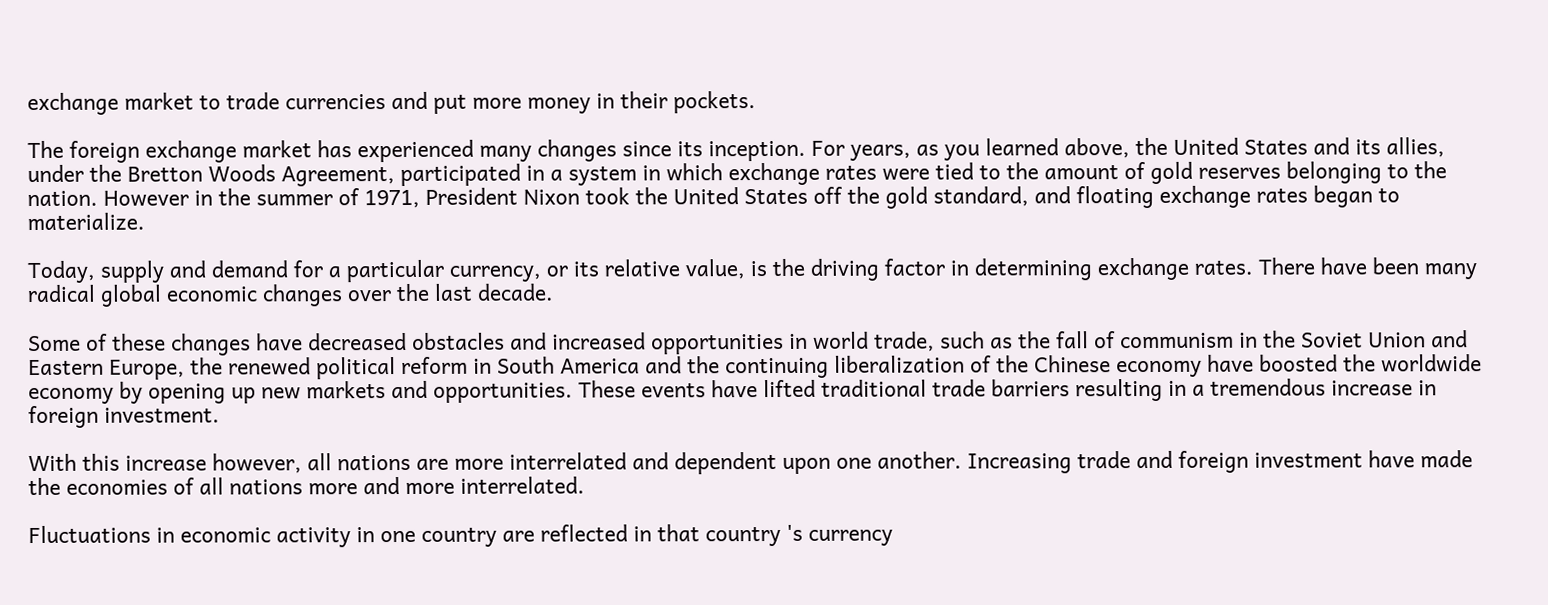exchange market to trade currencies and put more money in their pockets.

The foreign exchange market has experienced many changes since its inception. For years, as you learned above, the United States and its allies, under the Bretton Woods Agreement, participated in a system in which exchange rates were tied to the amount of gold reserves belonging to the nation. However in the summer of 1971, President Nixon took the United States off the gold standard, and floating exchange rates began to materialize.

Today, supply and demand for a particular currency, or its relative value, is the driving factor in determining exchange rates. There have been many radical global economic changes over the last decade.

Some of these changes have decreased obstacles and increased opportunities in world trade, such as the fall of communism in the Soviet Union and Eastern Europe, the renewed political reform in South America and the continuing liberalization of the Chinese economy have boosted the worldwide economy by opening up new markets and opportunities. These events have lifted traditional trade barriers resulting in a tremendous increase in foreign investment.

With this increase however, all nations are more interrelated and dependent upon one another. Increasing trade and foreign investment have made the economies of all nations more and more interrelated.

Fluctuations in economic activity in one country are reflected in that country 's currency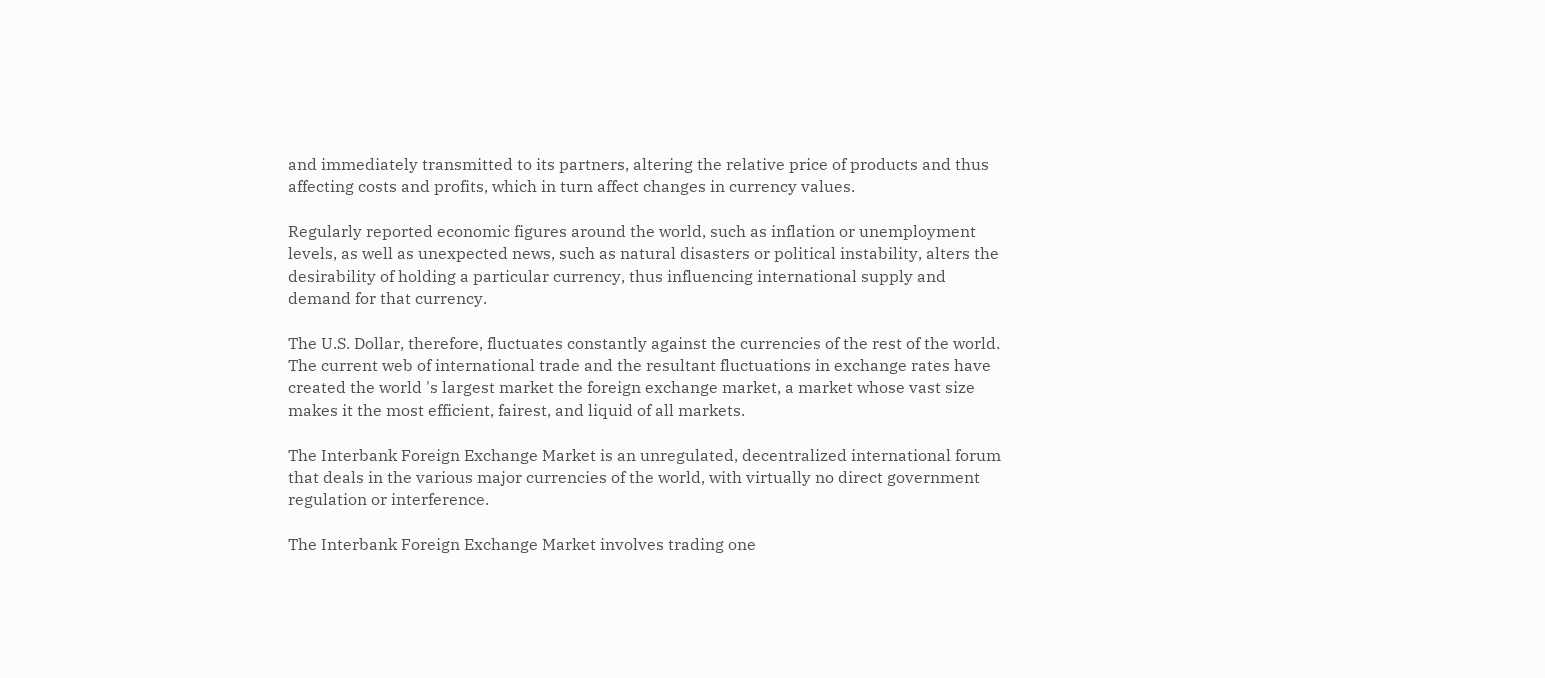and immediately transmitted to its partners, altering the relative price of products and thus affecting costs and profits, which in turn affect changes in currency values.

Regularly reported economic figures around the world, such as inflation or unemployment levels, as well as unexpected news, such as natural disasters or political instability, alters the desirability of holding a particular currency, thus influencing international supply and demand for that currency.

The U.S. Dollar, therefore, fluctuates constantly against the currencies of the rest of the world. The current web of international trade and the resultant fluctuations in exchange rates have created the world 's largest market the foreign exchange market, a market whose vast size makes it the most efficient, fairest, and liquid of all markets.

The Interbank Foreign Exchange Market is an unregulated, decentralized international forum that deals in the various major currencies of the world, with virtually no direct government regulation or interference.

The Interbank Foreign Exchange Market involves trading one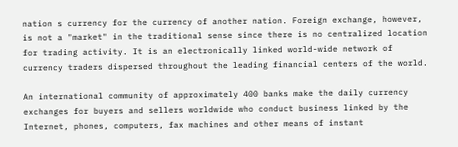nation s currency for the currency of another nation. Foreign exchange, however, is not a "market" in the traditional sense since there is no centralized location for trading activity. It is an electronically linked world-wide network of currency traders dispersed throughout the leading financial centers of the world.

An international community of approximately 400 banks make the daily currency exchanges for buyers and sellers worldwide who conduct business linked by the Internet, phones, computers, fax machines and other means of instant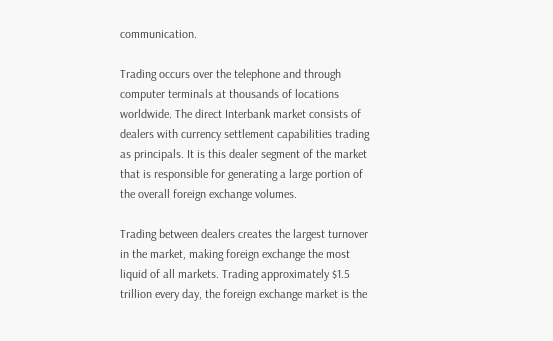communication.

Trading occurs over the telephone and through computer terminals at thousands of locations worldwide. The direct Interbank market consists of dealers with currency settlement capabilities trading as principals. It is this dealer segment of the market that is responsible for generating a large portion of the overall foreign exchange volumes.

Trading between dealers creates the largest turnover in the market, making foreign exchange the most liquid of all markets. Trading approximately $1.5 trillion every day, the foreign exchange market is the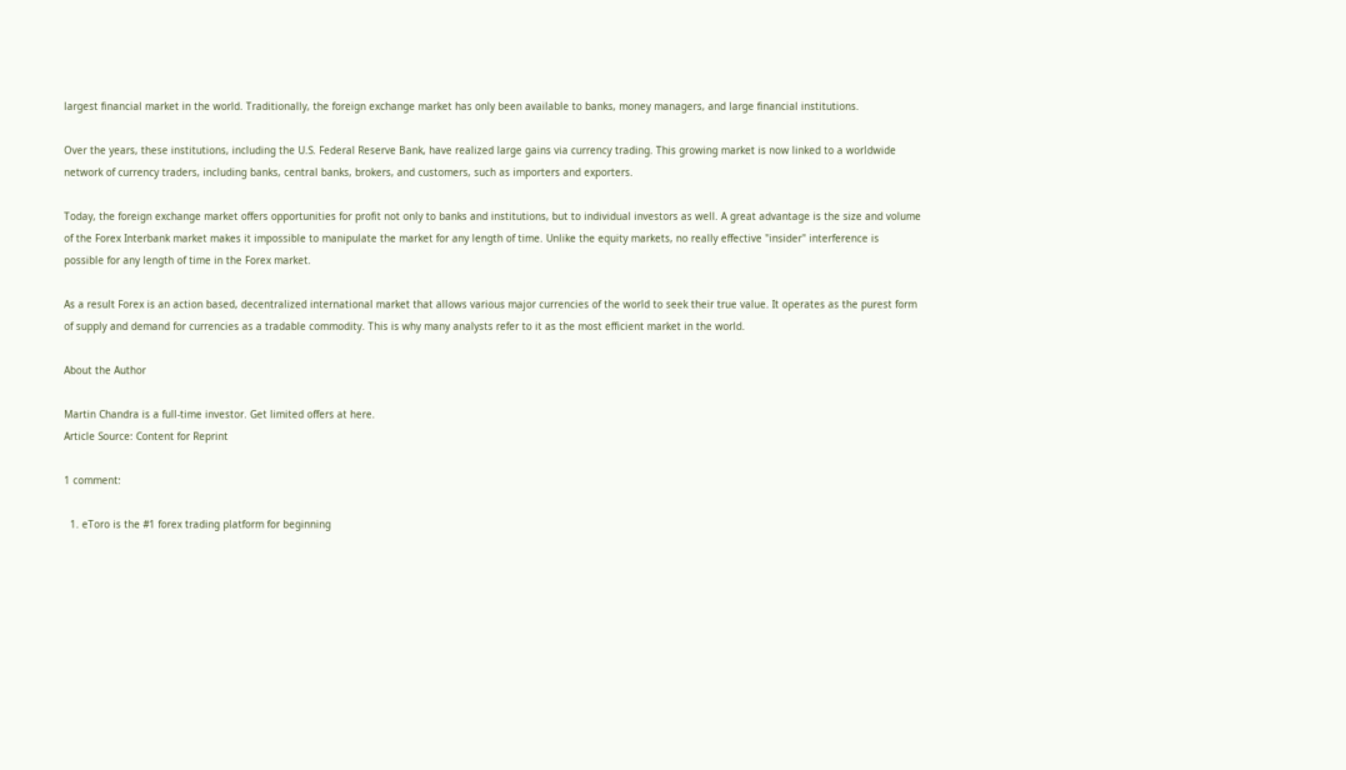largest financial market in the world. Traditionally, the foreign exchange market has only been available to banks, money managers, and large financial institutions.

Over the years, these institutions, including the U.S. Federal Reserve Bank, have realized large gains via currency trading. This growing market is now linked to a worldwide network of currency traders, including banks, central banks, brokers, and customers, such as importers and exporters.

Today, the foreign exchange market offers opportunities for profit not only to banks and institutions, but to individual investors as well. A great advantage is the size and volume of the Forex Interbank market makes it impossible to manipulate the market for any length of time. Unlike the equity markets, no really effective "insider" interference is possible for any length of time in the Forex market.

As a result Forex is an action based, decentralized international market that allows various major currencies of the world to seek their true value. It operates as the purest form of supply and demand for currencies as a tradable commodity. This is why many analysts refer to it as the most efficient market in the world.

About the Author

Martin Chandra is a full-time investor. Get limited offers at here.
Article Source: Content for Reprint

1 comment:

  1. eToro is the #1 forex trading platform for beginning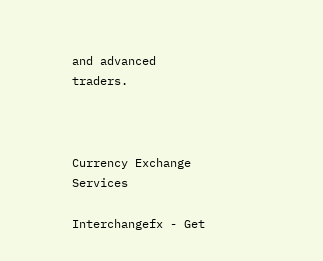and advanced traders.



Currency Exchange Services

Interchangefx - Get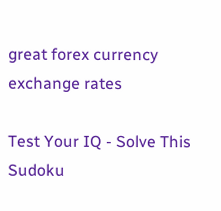great forex currency exchange rates

Test Your IQ - Solve This Sudoku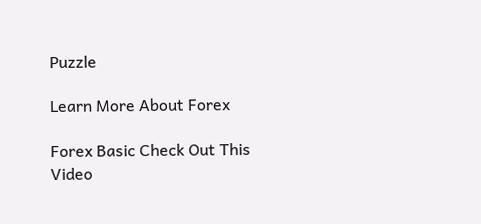Puzzle

Learn More About Forex

Forex Basic Check Out This Video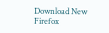Download New Firefox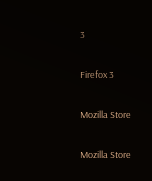3

Firefox 3

Mozilla Store

Mozilla Store